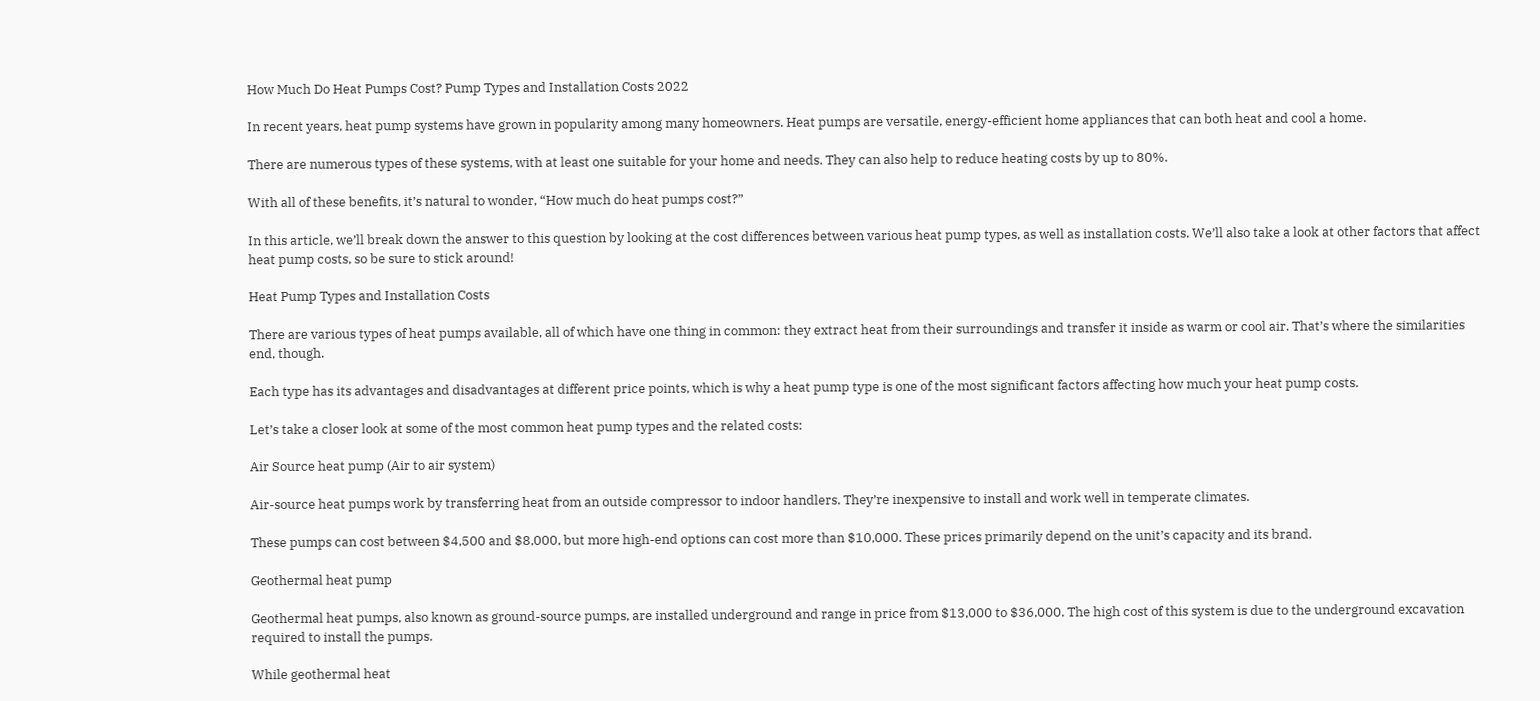How Much Do Heat Pumps Cost? Pump Types and Installation Costs 2022

In recent years, heat pump systems have grown in popularity among many homeowners. Heat pumps are versatile, energy-efficient home appliances that can both heat and cool a home.

There are numerous types of these systems, with at least one suitable for your home and needs. They can also help to reduce heating costs by up to 80%.

With all of these benefits, it’s natural to wonder, “How much do heat pumps cost?”

In this article, we’ll break down the answer to this question by looking at the cost differences between various heat pump types, as well as installation costs. We’ll also take a look at other factors that affect heat pump costs, so be sure to stick around!

Heat Pump Types and Installation Costs

There are various types of heat pumps available, all of which have one thing in common: they extract heat from their surroundings and transfer it inside as warm or cool air. That’s where the similarities end, though.

Each type has its advantages and disadvantages at different price points, which is why a heat pump type is one of the most significant factors affecting how much your heat pump costs.

Let’s take a closer look at some of the most common heat pump types and the related costs:

Air Source heat pump (Air to air system)

Air-source heat pumps work by transferring heat from an outside compressor to indoor handlers. They’re inexpensive to install and work well in temperate climates.

These pumps can cost between $4,500 and $8,000, but more high-end options can cost more than $10,000. These prices primarily depend on the unit’s capacity and its brand.

Geothermal heat pump

Geothermal heat pumps, also known as ground-source pumps, are installed underground and range in price from $13,000 to $36,000. The high cost of this system is due to the underground excavation required to install the pumps.

While geothermal heat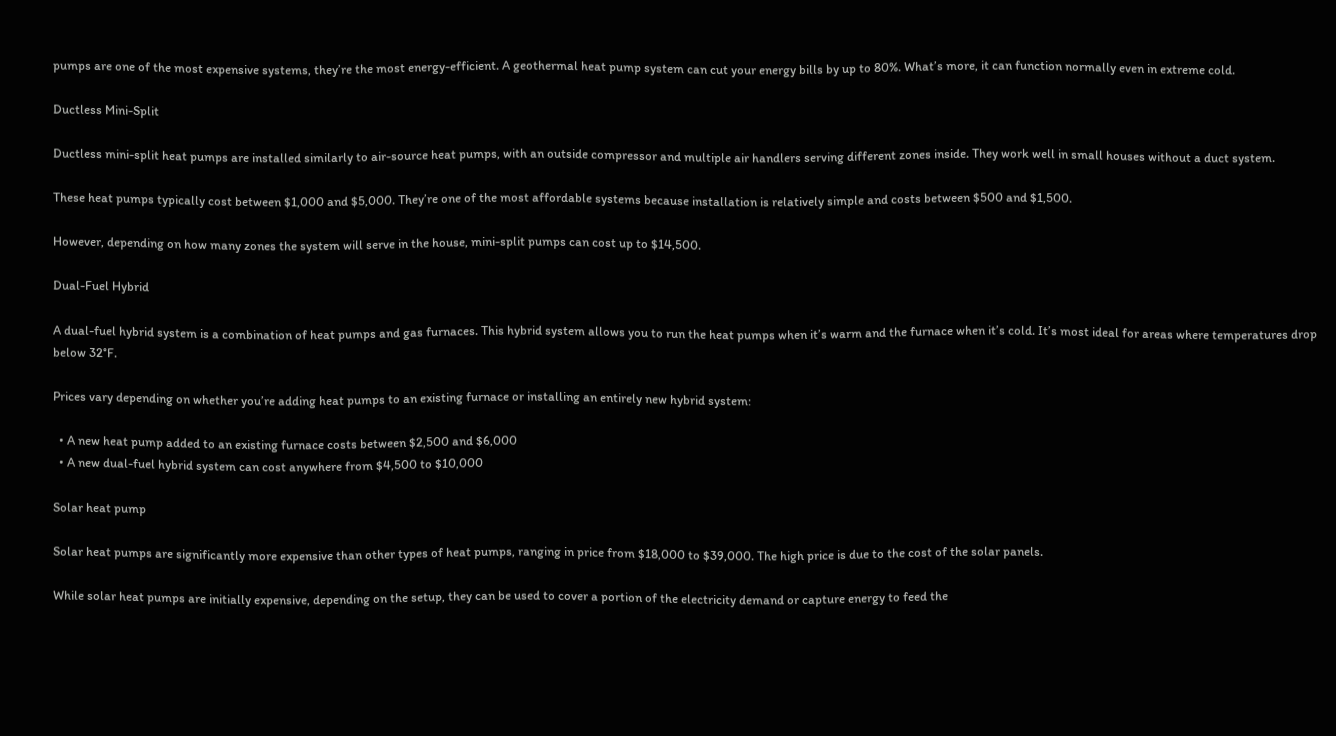pumps are one of the most expensive systems, they’re the most energy-efficient. A geothermal heat pump system can cut your energy bills by up to 80%. What’s more, it can function normally even in extreme cold.

Ductless Mini-Split

Ductless mini-split heat pumps are installed similarly to air-source heat pumps, with an outside compressor and multiple air handlers serving different zones inside. They work well in small houses without a duct system.

These heat pumps typically cost between $1,000 and $5,000. They’re one of the most affordable systems because installation is relatively simple and costs between $500 and $1,500.

However, depending on how many zones the system will serve in the house, mini-split pumps can cost up to $14,500.

Dual-Fuel Hybrid

A dual-fuel hybrid system is a combination of heat pumps and gas furnaces. This hybrid system allows you to run the heat pumps when it’s warm and the furnace when it’s cold. It’s most ideal for areas where temperatures drop below 32°F.

Prices vary depending on whether you’re adding heat pumps to an existing furnace or installing an entirely new hybrid system:

  • A new heat pump added to an existing furnace costs between $2,500 and $6,000
  • A new dual-fuel hybrid system can cost anywhere from $4,500 to $10,000

Solar heat pump

Solar heat pumps are significantly more expensive than other types of heat pumps, ranging in price from $18,000 to $39,000. The high price is due to the cost of the solar panels.

While solar heat pumps are initially expensive, depending on the setup, they can be used to cover a portion of the electricity demand or capture energy to feed the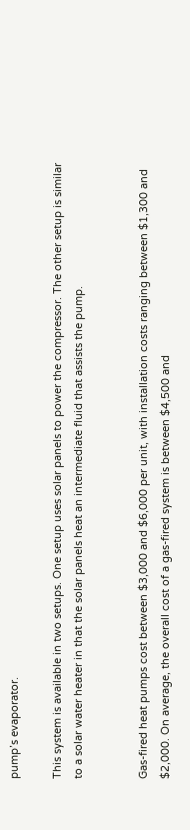pump’s evaporator.

This system is available in two setups. One setup uses solar panels to power the compressor. The other setup is similar to a solar water heater in that the solar panels heat an intermediate fluid that assists the pump.


Gas-fired heat pumps cost between $3,000 and $6,000 per unit, with installation costs ranging between $1,300 and $2,000. On average, the overall cost of a gas-fired system is between $4,500 and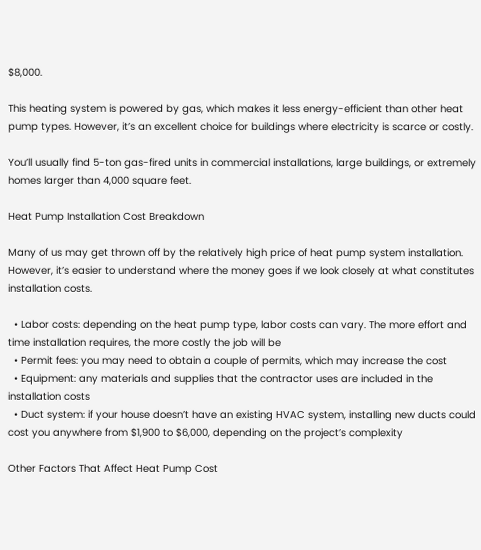$8,000.

This heating system is powered by gas, which makes it less energy-efficient than other heat pump types. However, it’s an excellent choice for buildings where electricity is scarce or costly.

You’ll usually find 5-ton gas-fired units in commercial installations, large buildings, or extremely homes larger than 4,000 square feet.

Heat Pump Installation Cost Breakdown

Many of us may get thrown off by the relatively high price of heat pump system installation. However, it’s easier to understand where the money goes if we look closely at what constitutes installation costs.

  • Labor costs: depending on the heat pump type, labor costs can vary. The more effort and time installation requires, the more costly the job will be
  • Permit fees: you may need to obtain a couple of permits, which may increase the cost
  • Equipment: any materials and supplies that the contractor uses are included in the installation costs
  • Duct system: if your house doesn’t have an existing HVAC system, installing new ducts could cost you anywhere from $1,900 to $6,000, depending on the project’s complexity

Other Factors That Affect Heat Pump Cost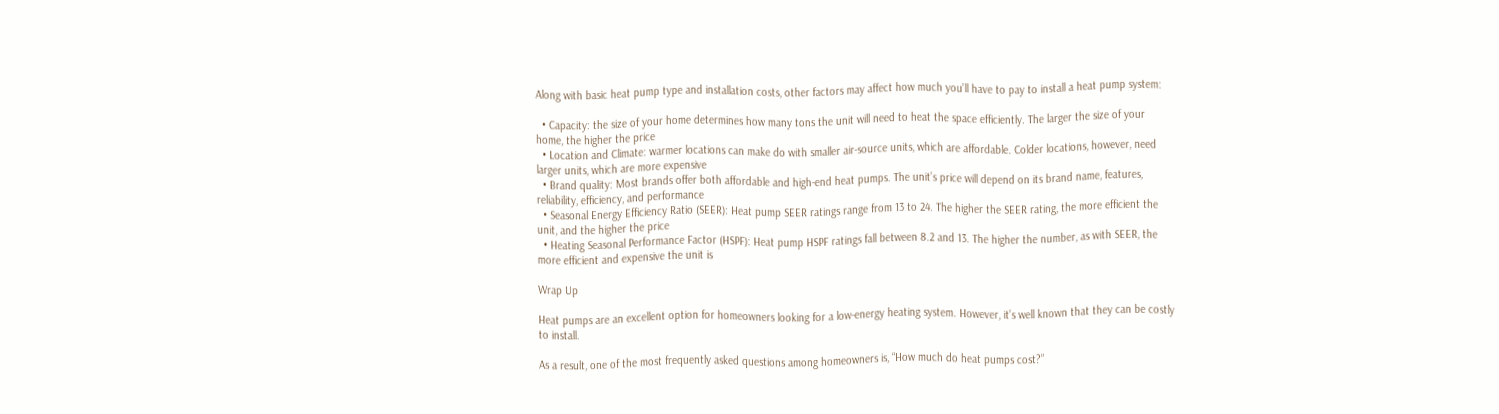Along with basic heat pump type and installation costs, other factors may affect how much you’ll have to pay to install a heat pump system:

  • Capacity: the size of your home determines how many tons the unit will need to heat the space efficiently. The larger the size of your home, the higher the price
  • Location and Climate: warmer locations can make do with smaller air-source units, which are affordable. Colder locations, however, need larger units, which are more expensive
  • Brand quality: Most brands offer both affordable and high-end heat pumps. The unit’s price will depend on its brand name, features, reliability, efficiency, and performance
  • Seasonal Energy Efficiency Ratio (SEER): Heat pump SEER ratings range from 13 to 24. The higher the SEER rating, the more efficient the unit, and the higher the price
  • Heating Seasonal Performance Factor (HSPF): Heat pump HSPF ratings fall between 8.2 and 13. The higher the number, as with SEER, the more efficient and expensive the unit is

Wrap Up

Heat pumps are an excellent option for homeowners looking for a low-energy heating system. However, it’s well known that they can be costly to install.

As a result, one of the most frequently asked questions among homeowners is, “How much do heat pumps cost?”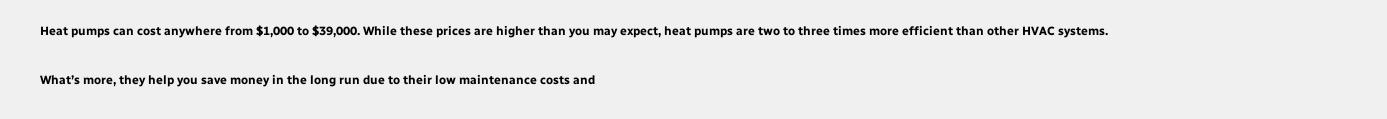Heat pumps can cost anywhere from $1,000 to $39,000. While these prices are higher than you may expect, heat pumps are two to three times more efficient than other HVAC systems.

What’s more, they help you save money in the long run due to their low maintenance costs and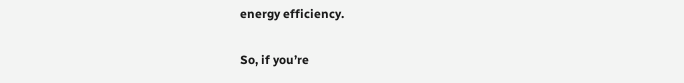energy efficiency.

So, if you’re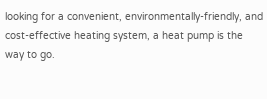looking for a convenient, environmentally-friendly, and cost-effective heating system, a heat pump is the way to go.